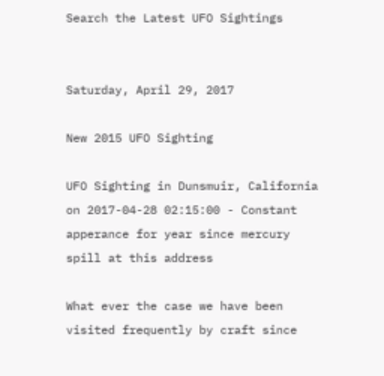Search the Latest UFO Sightings


Saturday, April 29, 2017

New 2015 UFO Sighting

UFO Sighting in Dunsmuir, California on 2017-04-28 02:15:00 - Constant apperance for year since mercury spill at this address

What ever the case we have been visited frequently by craft since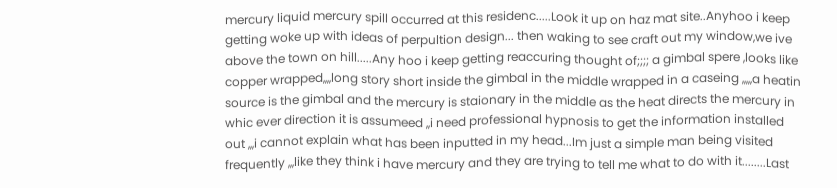mercury liquid mercury spill occurred at this residenc.....Look it up on haz mat site..Anyhoo i keep getting woke up with ideas of perpultion design... then waking to see craft out my window,we ive above the town on hill.....Any hoo i keep getting reaccuring thought of;;;; a gimbal spere ,looks like copper wrapped,,,,long story short inside the gimbal in the middle wrapped in a caseing ,,,,,a heatin source is the gimbal and the mercury is staionary in the middle as the heat directs the mercury in whic ever direction it is assumeed ,,i need professional hypnosis to get the information installed out ,,,i cannot explain what has been inputted in my head...Im just a simple man being visited frequently ,,,like they think i have mercury and they are trying to tell me what to do with it........Last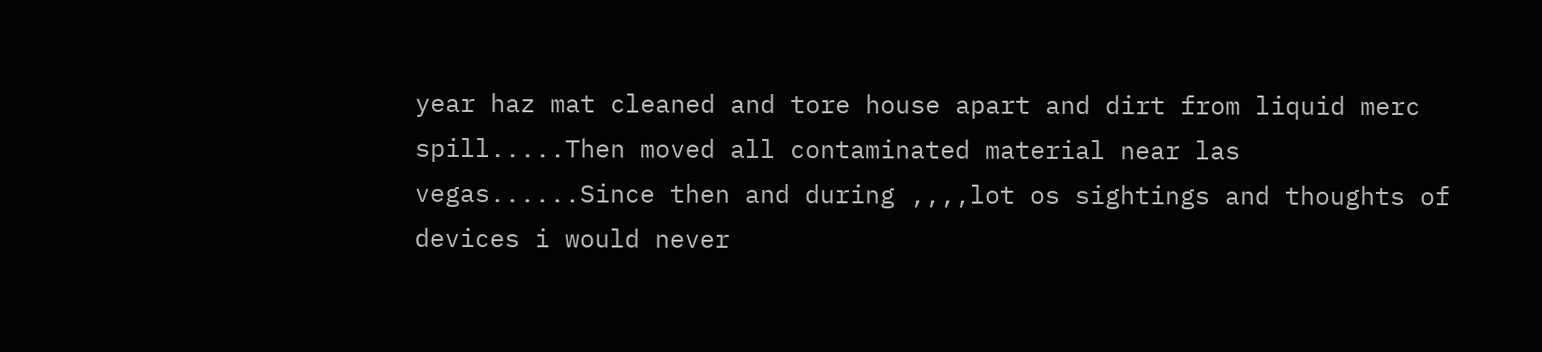year haz mat cleaned and tore house apart and dirt from liquid merc spill.....Then moved all contaminated material near las vegas......Since then and during ,,,,lot os sightings and thoughts of devices i would never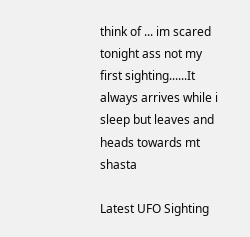think of ... im scared tonight ass not my first sighting......It always arrives while i sleep but leaves and heads towards mt shasta

Latest UFO Sighting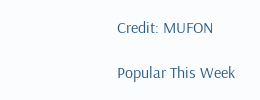Credit: MUFON

Popular This Week